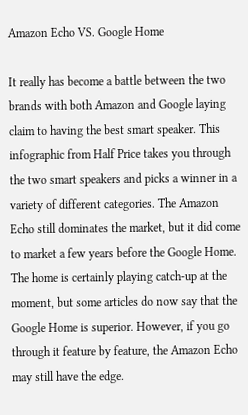Amazon Echo VS. Google Home

It really has become a battle between the two brands with both Amazon and Google laying claim to having the best smart speaker. This infographic from Half Price takes you through the two smart speakers and picks a winner in a variety of different categories. The Amazon Echo still dominates the market, but it did come to market a few years before the Google Home. The home is certainly playing catch-up at the moment, but some articles do now say that the Google Home is superior. However, if you go through it feature by feature, the Amazon Echo may still have the edge.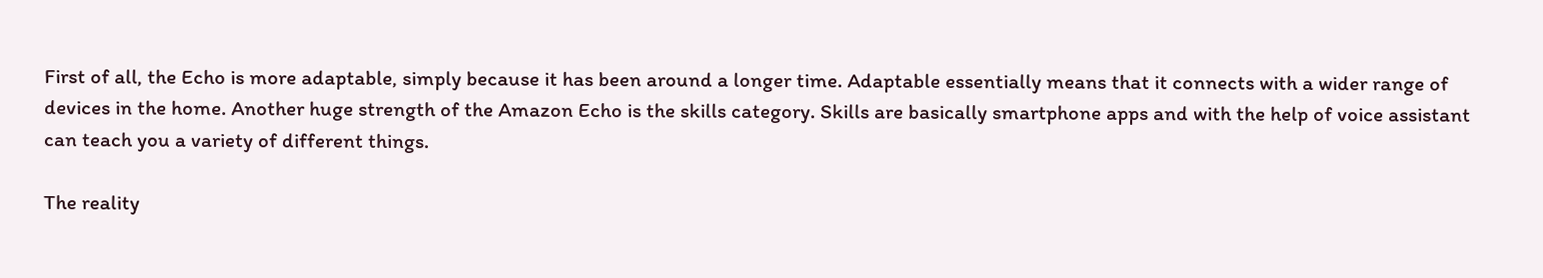First of all, the Echo is more adaptable, simply because it has been around a longer time. Adaptable essentially means that it connects with a wider range of devices in the home. Another huge strength of the Amazon Echo is the skills category. Skills are basically smartphone apps and with the help of voice assistant can teach you a variety of different things.

The reality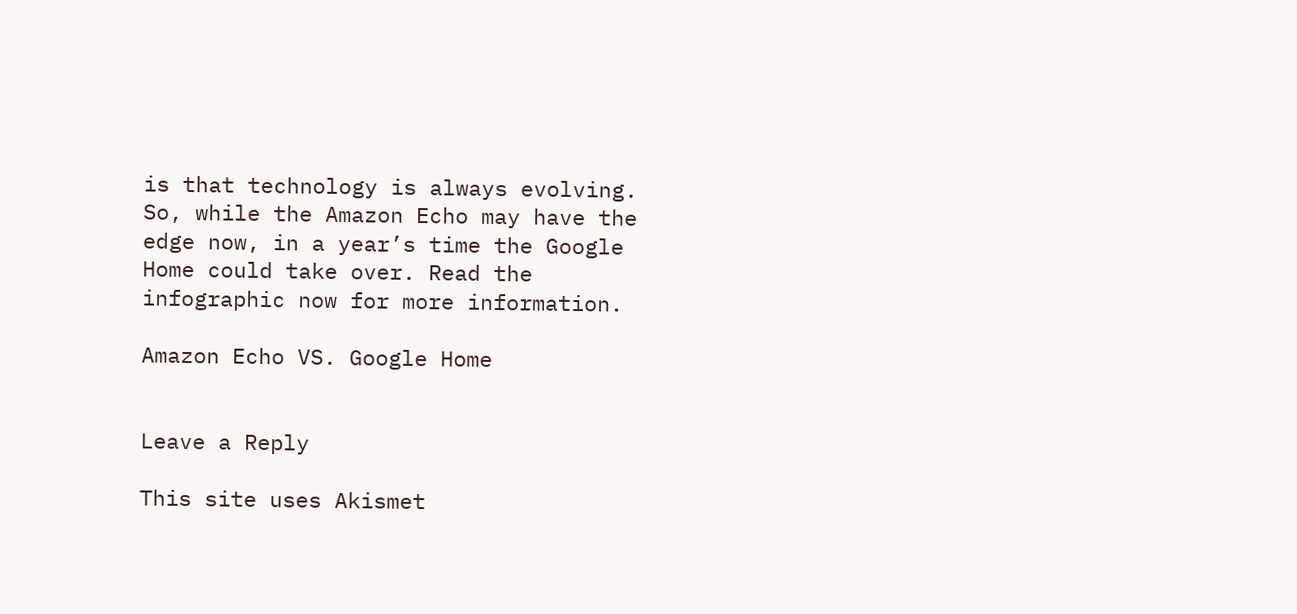is that technology is always evolving. So, while the Amazon Echo may have the edge now, in a year’s time the Google Home could take over. Read the infographic now for more information.

Amazon Echo VS. Google Home


Leave a Reply

This site uses Akismet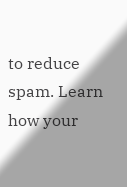to reduce spam. Learn how your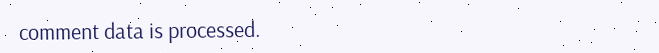comment data is processed.